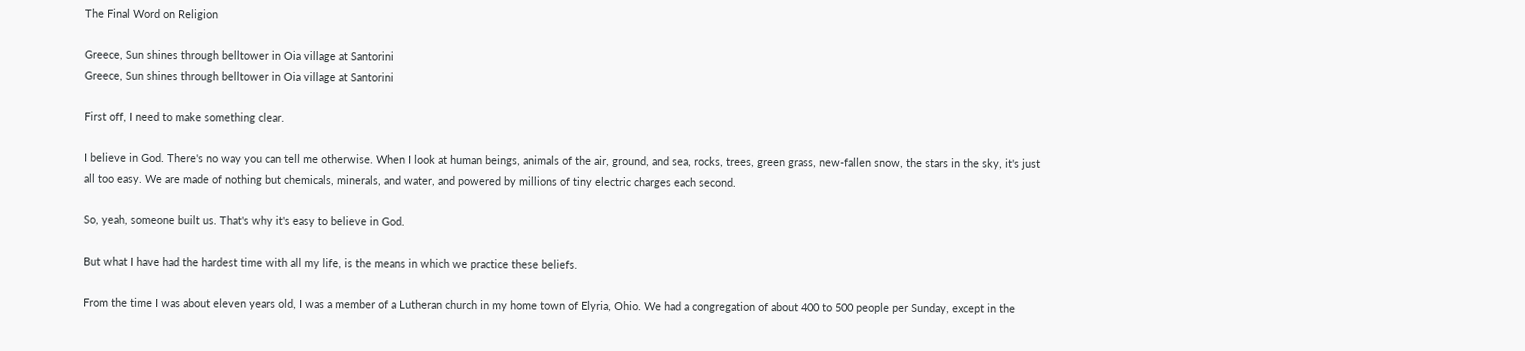The Final Word on Religion

Greece, Sun shines through belltower in Oia village at Santorini
Greece, Sun shines through belltower in Oia village at Santorini

First off, I need to make something clear.

I believe in God. There's no way you can tell me otherwise. When I look at human beings, animals of the air, ground, and sea, rocks, trees, green grass, new-fallen snow, the stars in the sky, it's just all too easy. We are made of nothing but chemicals, minerals, and water, and powered by millions of tiny electric charges each second.

So, yeah, someone built us. That's why it's easy to believe in God.

But what I have had the hardest time with all my life, is the means in which we practice these beliefs.

From the time I was about eleven years old, I was a member of a Lutheran church in my home town of Elyria, Ohio. We had a congregation of about 400 to 500 people per Sunday, except in the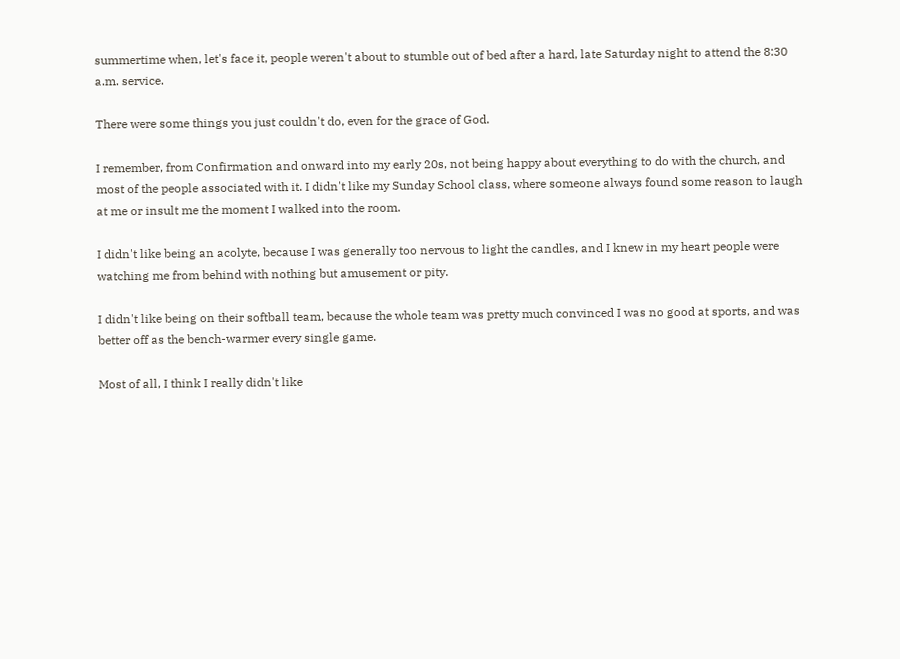summertime when, let's face it, people weren't about to stumble out of bed after a hard, late Saturday night to attend the 8:30 a.m. service.

There were some things you just couldn't do, even for the grace of God.

I remember, from Confirmation and onward into my early 20s, not being happy about everything to do with the church, and most of the people associated with it. I didn't like my Sunday School class, where someone always found some reason to laugh at me or insult me the moment I walked into the room.

I didn't like being an acolyte, because I was generally too nervous to light the candles, and I knew in my heart people were watching me from behind with nothing but amusement or pity.

I didn't like being on their softball team, because the whole team was pretty much convinced I was no good at sports, and was better off as the bench-warmer every single game.

Most of all, I think I really didn't like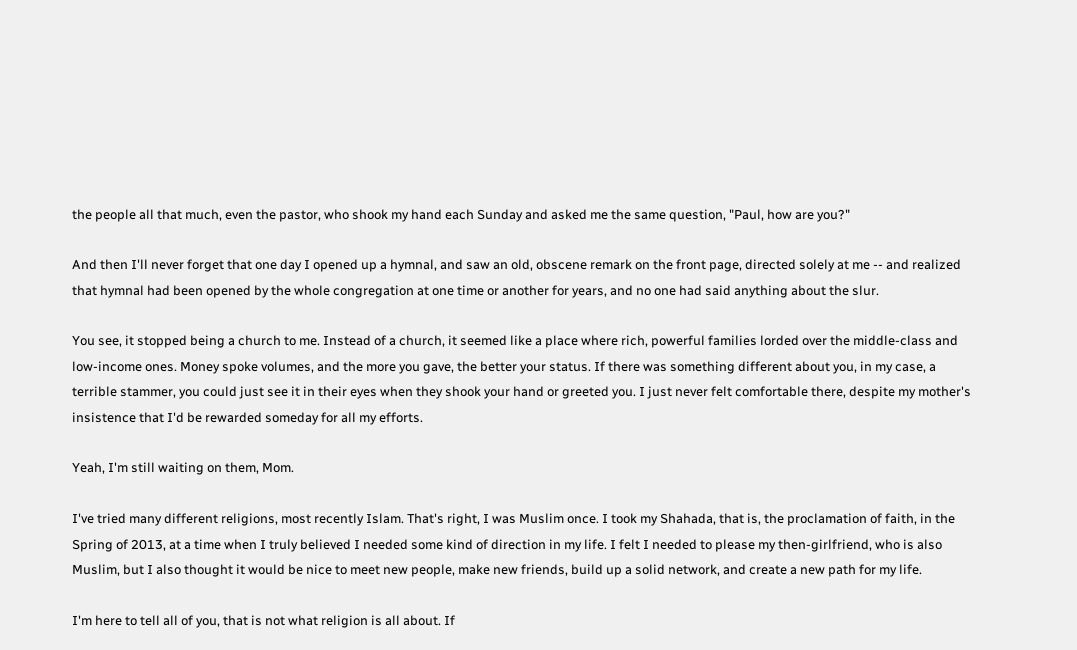the people all that much, even the pastor, who shook my hand each Sunday and asked me the same question, "Paul, how are you?"

And then I'll never forget that one day I opened up a hymnal, and saw an old, obscene remark on the front page, directed solely at me -- and realized that hymnal had been opened by the whole congregation at one time or another for years, and no one had said anything about the slur.

You see, it stopped being a church to me. Instead of a church, it seemed like a place where rich, powerful families lorded over the middle-class and low-income ones. Money spoke volumes, and the more you gave, the better your status. If there was something different about you, in my case, a terrible stammer, you could just see it in their eyes when they shook your hand or greeted you. I just never felt comfortable there, despite my mother's insistence that I'd be rewarded someday for all my efforts.

Yeah, I'm still waiting on them, Mom.

I've tried many different religions, most recently Islam. That's right, I was Muslim once. I took my Shahada, that is, the proclamation of faith, in the Spring of 2013, at a time when I truly believed I needed some kind of direction in my life. I felt I needed to please my then-girlfriend, who is also Muslim, but I also thought it would be nice to meet new people, make new friends, build up a solid network, and create a new path for my life.

I'm here to tell all of you, that is not what religion is all about. If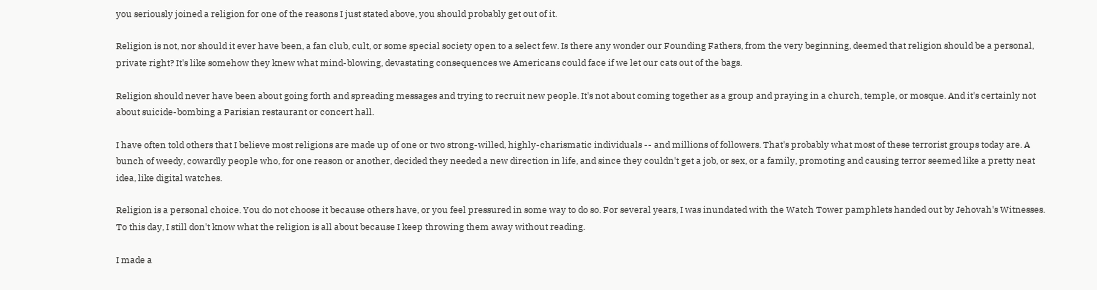you seriously joined a religion for one of the reasons I just stated above, you should probably get out of it.

Religion is not, nor should it ever have been, a fan club, cult, or some special society open to a select few. Is there any wonder our Founding Fathers, from the very beginning, deemed that religion should be a personal, private right? It's like somehow they knew what mind-blowing, devastating consequences we Americans could face if we let our cats out of the bags.

Religion should never have been about going forth and spreading messages and trying to recruit new people. It's not about coming together as a group and praying in a church, temple, or mosque. And it's certainly not about suicide-bombing a Parisian restaurant or concert hall.

I have often told others that I believe most religions are made up of one or two strong-willed, highly-charismatic individuals -- and millions of followers. That's probably what most of these terrorist groups today are. A bunch of weedy, cowardly people who, for one reason or another, decided they needed a new direction in life, and since they couldn't get a job, or sex, or a family, promoting and causing terror seemed like a pretty neat idea, like digital watches.

Religion is a personal choice. You do not choose it because others have, or you feel pressured in some way to do so. For several years, I was inundated with the Watch Tower pamphlets handed out by Jehovah's Witnesses. To this day, I still don't know what the religion is all about because I keep throwing them away without reading.

I made a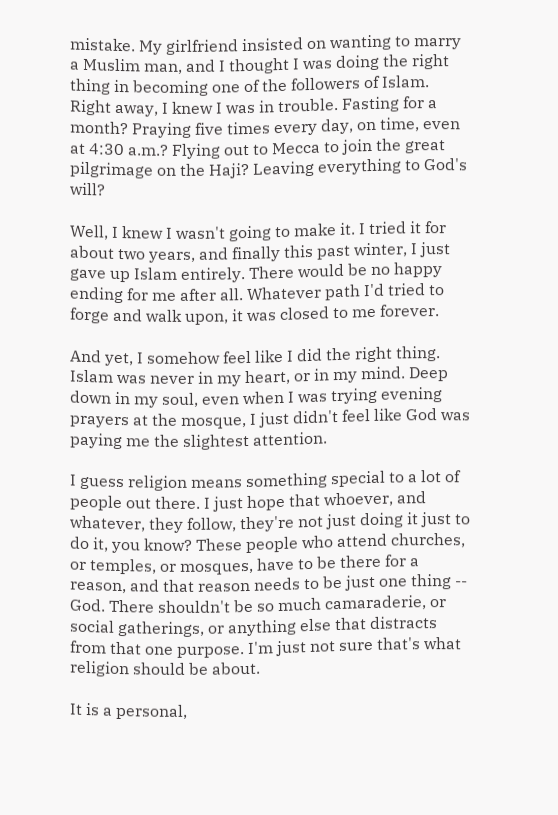mistake. My girlfriend insisted on wanting to marry a Muslim man, and I thought I was doing the right thing in becoming one of the followers of Islam. Right away, I knew I was in trouble. Fasting for a month? Praying five times every day, on time, even at 4:30 a.m.? Flying out to Mecca to join the great pilgrimage on the Haji? Leaving everything to God's will?

Well, I knew I wasn't going to make it. I tried it for about two years, and finally this past winter, I just gave up Islam entirely. There would be no happy ending for me after all. Whatever path I'd tried to forge and walk upon, it was closed to me forever.

And yet, I somehow feel like I did the right thing. Islam was never in my heart, or in my mind. Deep down in my soul, even when I was trying evening prayers at the mosque, I just didn't feel like God was paying me the slightest attention.

I guess religion means something special to a lot of people out there. I just hope that whoever, and whatever, they follow, they're not just doing it just to do it, you know? These people who attend churches, or temples, or mosques, have to be there for a reason, and that reason needs to be just one thing -- God. There shouldn't be so much camaraderie, or social gatherings, or anything else that distracts from that one purpose. I'm just not sure that's what religion should be about.

It is a personal,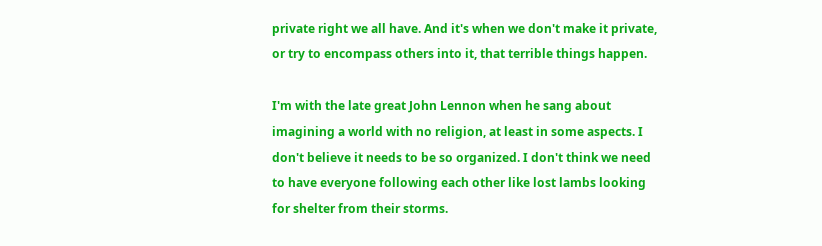private right we all have. And it's when we don't make it private, or try to encompass others into it, that terrible things happen.

I'm with the late great John Lennon when he sang about imagining a world with no religion, at least in some aspects. I don't believe it needs to be so organized. I don't think we need to have everyone following each other like lost lambs looking for shelter from their storms.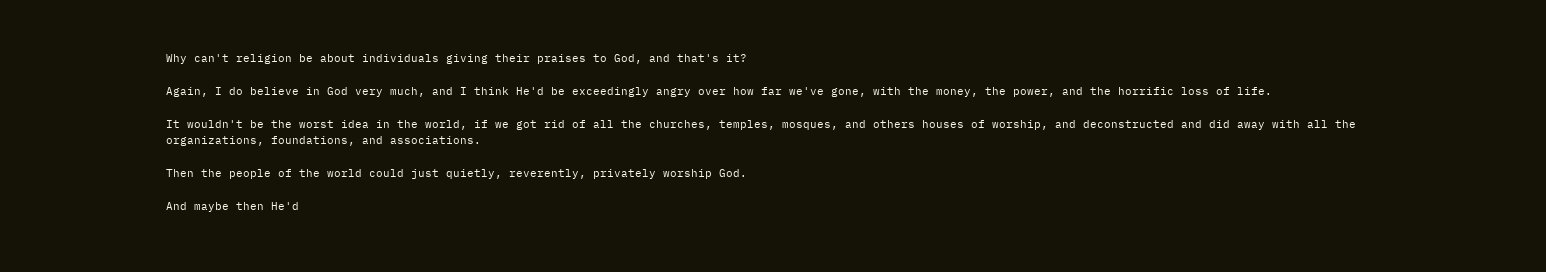Why can't religion be about individuals giving their praises to God, and that's it?

Again, I do believe in God very much, and I think He'd be exceedingly angry over how far we've gone, with the money, the power, and the horrific loss of life.

It wouldn't be the worst idea in the world, if we got rid of all the churches, temples, mosques, and others houses of worship, and deconstructed and did away with all the organizations, foundations, and associations.

Then the people of the world could just quietly, reverently, privately worship God.

And maybe then He'd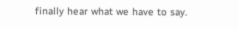finally hear what we have to say.